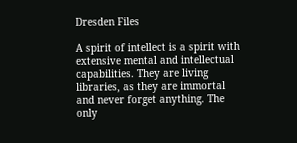Dresden Files

A spirit of intellect is a spirit with extensive mental and intellectual capabilities. They are living libraries, as they are immortal and never forget anything. The only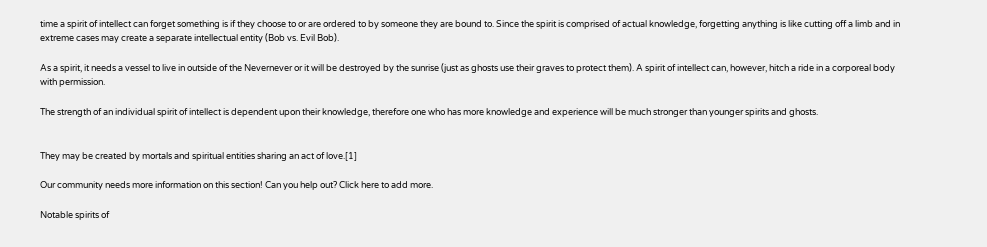time a spirit of intellect can forget something is if they choose to or are ordered to by someone they are bound to. Since the spirit is comprised of actual knowledge, forgetting anything is like cutting off a limb and in extreme cases may create a separate intellectual entity (Bob vs. Evil Bob).

As a spirit, it needs a vessel to live in outside of the Nevernever or it will be destroyed by the sunrise (just as ghosts use their graves to protect them). A spirit of intellect can, however, hitch a ride in a corporeal body with permission.

The strength of an individual spirit of intellect is dependent upon their knowledge, therefore one who has more knowledge and experience will be much stronger than younger spirits and ghosts.


They may be created by mortals and spiritual entities sharing an act of love.[1]

Our community needs more information on this section! Can you help out? Click here to add more.

Notable spirits of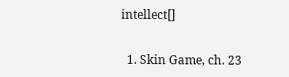intellect[]


  1. Skin Game, ch. 23